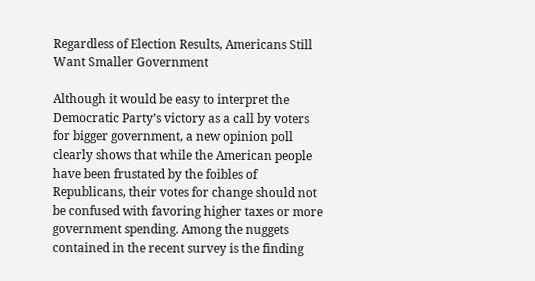Regardless of Election Results, Americans Still Want Smaller Government

Although it would be easy to interpret the Democratic Party’s victory as a call by voters for bigger government, a new opinion poll clearly shows that while the American people have been frustated by the foibles of Republicans, their votes for change should not be confused with favoring higher taxes or more government spending. Among the nuggets contained in the recent survey is the finding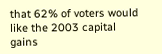that 62% of voters would like the 2003 capital gains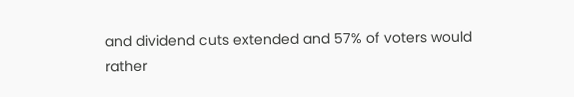and dividend cuts extended and 57% of voters would rather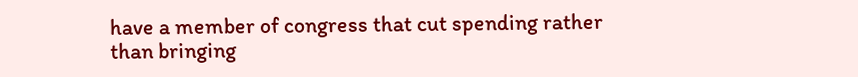have a member of congress that cut spending rather than bringing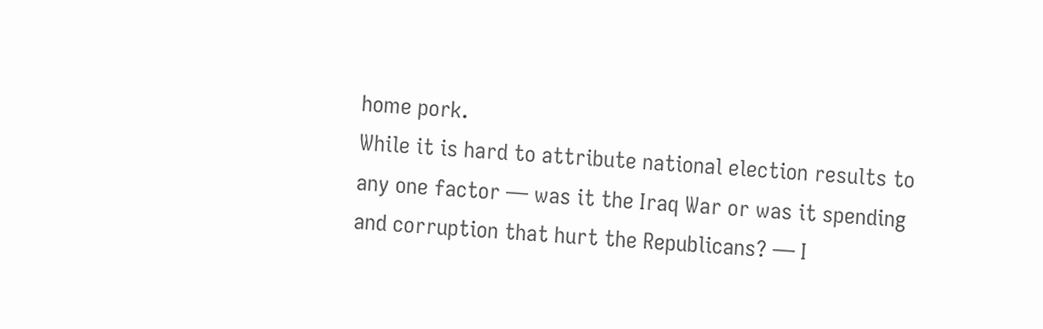home pork.
While it is hard to attribute national election results to any one factor — was it the Iraq War or was it spending and corruption that hurt the Republicans? — I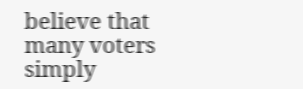believe that many voters simply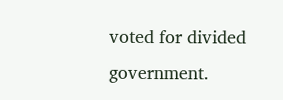voted for divided government.